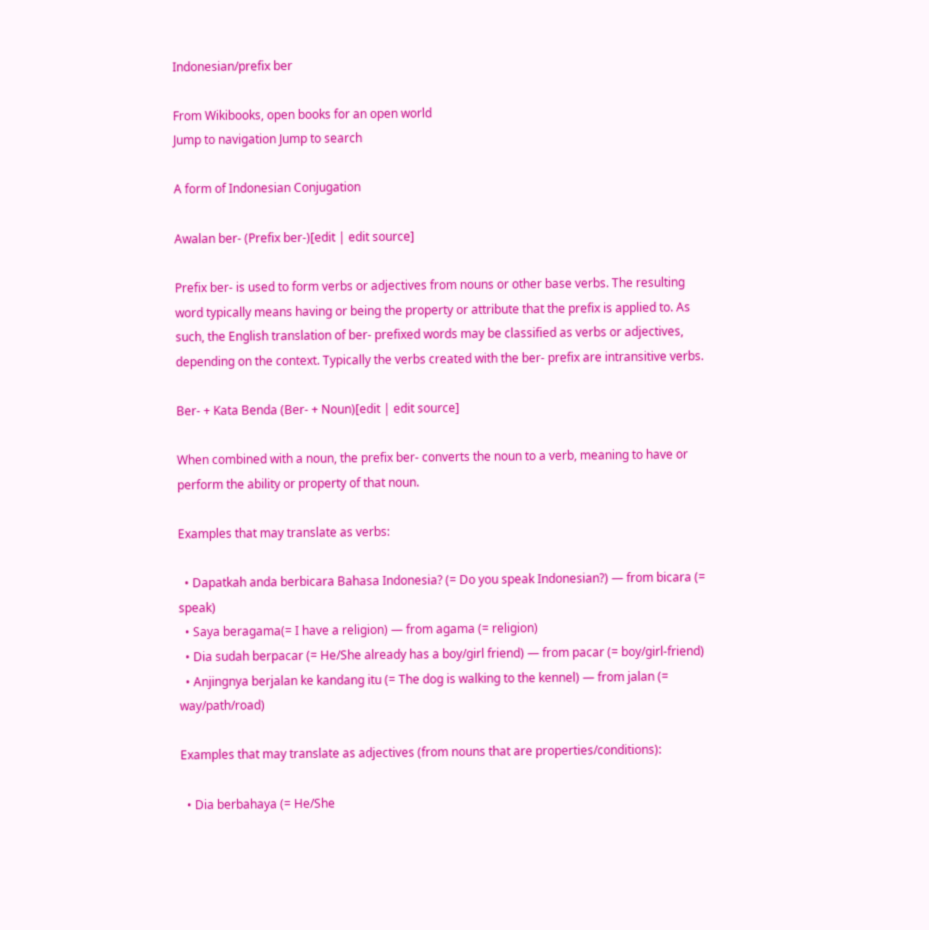Indonesian/prefix ber

From Wikibooks, open books for an open world
Jump to navigation Jump to search

A form of Indonesian Conjugation

Awalan ber- (Prefix ber-)[edit | edit source]

Prefix ber- is used to form verbs or adjectives from nouns or other base verbs. The resulting word typically means having or being the property or attribute that the prefix is applied to. As such, the English translation of ber- prefixed words may be classified as verbs or adjectives, depending on the context. Typically the verbs created with the ber- prefix are intransitive verbs.

Ber- + Kata Benda (Ber- + Noun)[edit | edit source]

When combined with a noun, the prefix ber- converts the noun to a verb, meaning to have or perform the ability or property of that noun.

Examples that may translate as verbs:

  • Dapatkah anda berbicara Bahasa Indonesia? (= Do you speak Indonesian?) — from bicara (= speak)
  • Saya beragama(= I have a religion) — from agama (= religion)
  • Dia sudah berpacar (= He/She already has a boy/girl friend) — from pacar (= boy/girl-friend)
  • Anjingnya berjalan ke kandang itu (= The dog is walking to the kennel) — from jalan (= way/path/road)

Examples that may translate as adjectives (from nouns that are properties/conditions):

  • Dia berbahaya (= He/She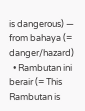is dangerous) — from bahaya (= danger/hazard)
  • Rambutan ini berair (= This Rambutan is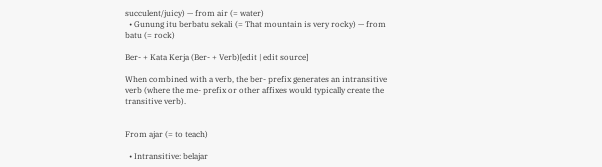succulent/juicy) — from air (= water)
  • Gunung itu berbatu sekali (= That mountain is very rocky) — from batu (= rock)

Ber- + Kata Kerja (Ber- + Verb)[edit | edit source]

When combined with a verb, the ber- prefix generates an intransitive verb (where the me- prefix or other affixes would typically create the transitive verb).


From ajar (= to teach)

  • Intransitive: belajar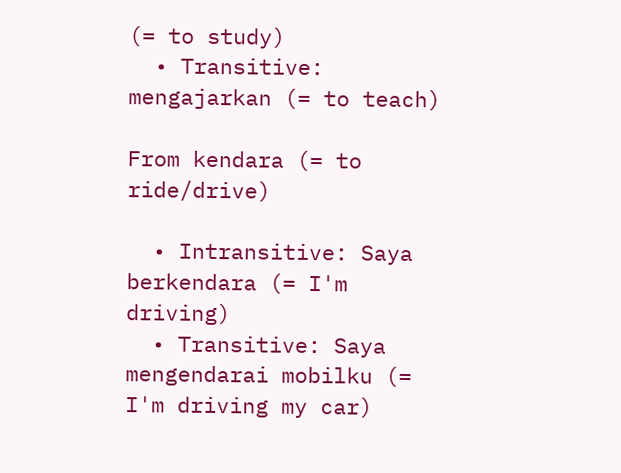(= to study)
  • Transitive: mengajarkan (= to teach)

From kendara (= to ride/drive)

  • Intransitive: Saya berkendara (= I'm driving)
  • Transitive: Saya mengendarai mobilku (= I'm driving my car)